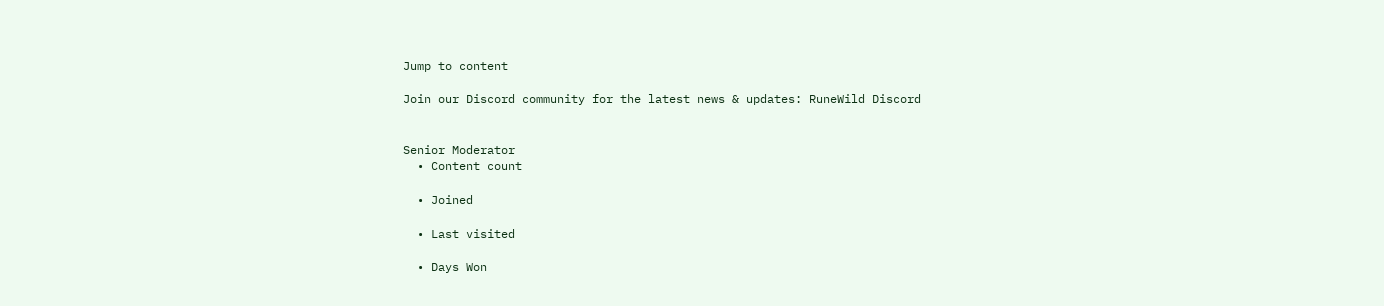Jump to content

Join our Discord community for the latest news & updates: RuneWild Discord


Senior Moderator
  • Content count

  • Joined

  • Last visited

  • Days Won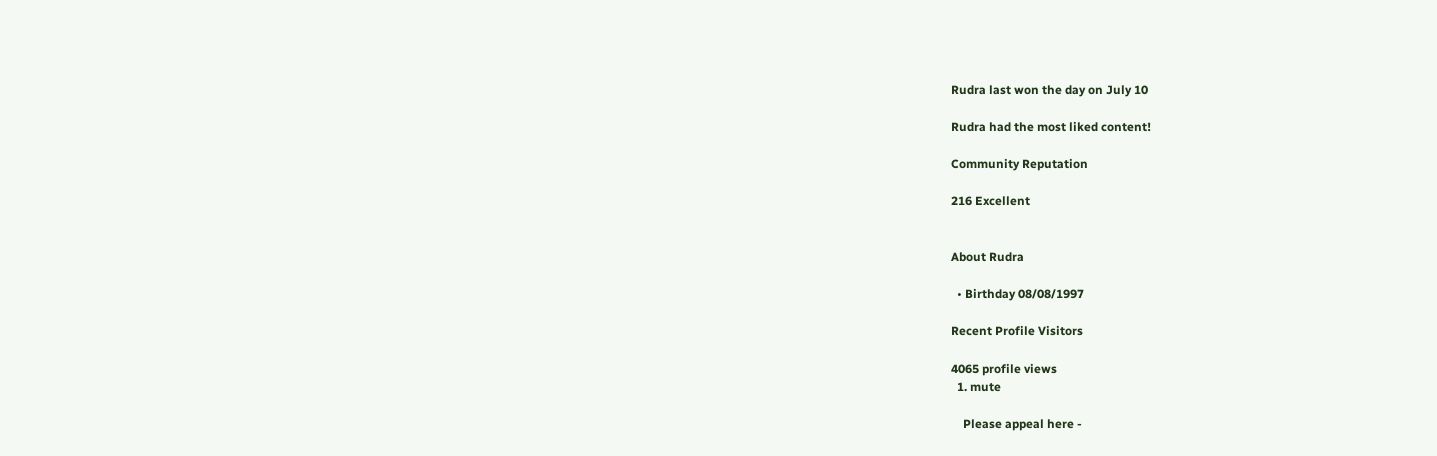Rudra last won the day on July 10

Rudra had the most liked content!

Community Reputation

216 Excellent


About Rudra

  • Birthday 08/08/1997

Recent Profile Visitors

4065 profile views
  1. mute

    Please appeal here -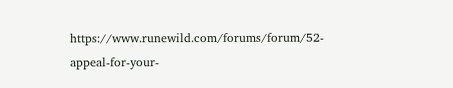https://www.runewild.com/forums/forum/52-appeal-for-your-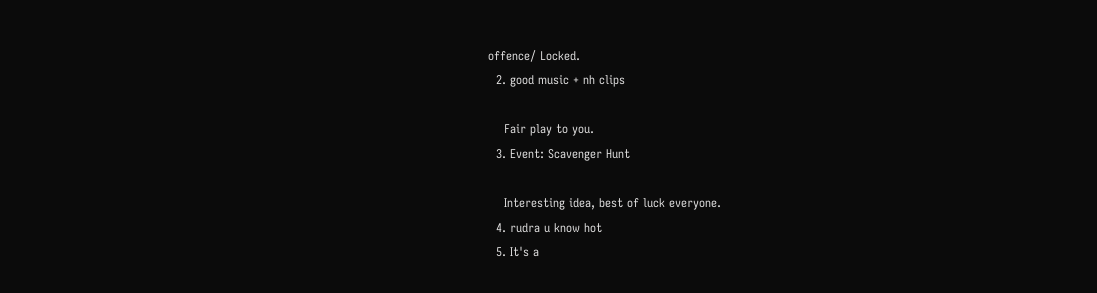offence/ Locked.
  2. good music + nh clips

    Fair play to you.
  3. Event: Scavenger Hunt

    Interesting idea, best of luck everyone.
  4. rudra u know hot
  5. It's a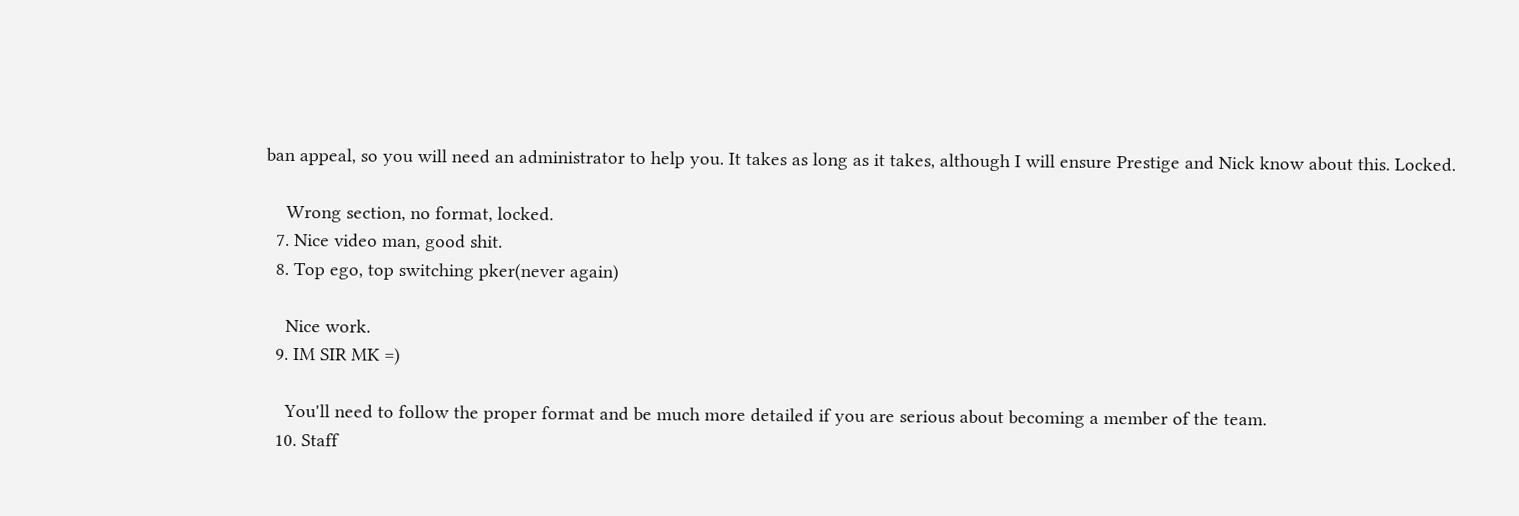ban appeal, so you will need an administrator to help you. It takes as long as it takes, although I will ensure Prestige and Nick know about this. Locked.

    Wrong section, no format, locked.
  7. Nice video man, good shit.
  8. Top ego, top switching pker(never again)

    Nice work.
  9. IM SIR MK =)

    You'll need to follow the proper format and be much more detailed if you are serious about becoming a member of the team.
  10. Staff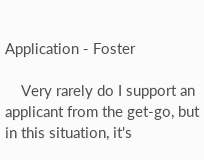Application - Foster

    Very rarely do I support an applicant from the get-go, but in this situation, it's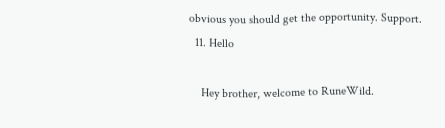obvious you should get the opportunity. Support.
  11. Hello

    Hey brother, welcome to RuneWild.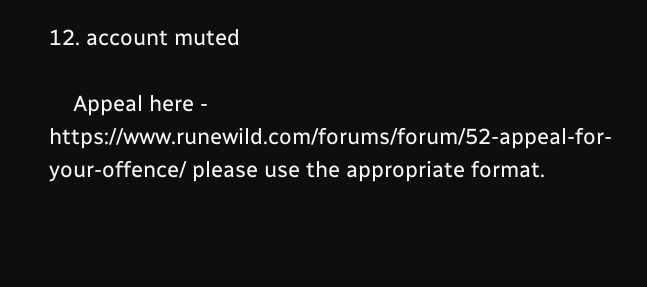12. account muted

    Appeal here - https://www.runewild.com/forums/forum/52-appeal-for-your-offence/ please use the appropriate format.